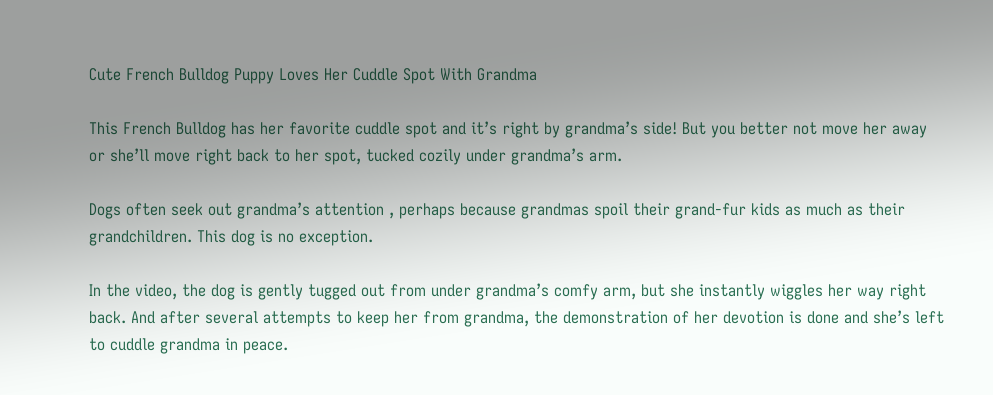Cute French Bulldog Puppy Loves Her Cuddle Spot With Grandma

This French Bulldog has her favorite cuddle spot and it’s right by grandma’s side! But you better not move her away or she’ll move right back to her spot, tucked cozily under grandma’s arm.

Dogs often seek out grandma’s attention , perhaps because grandmas spoil their grand-fur kids as much as their grandchildren. This dog is no exception.

In the video, the dog is gently tugged out from under grandma’s comfy arm, but she instantly wiggles her way right back. And after several attempts to keep her from grandma, the demonstration of her devotion is done and she’s left to cuddle grandma in peace.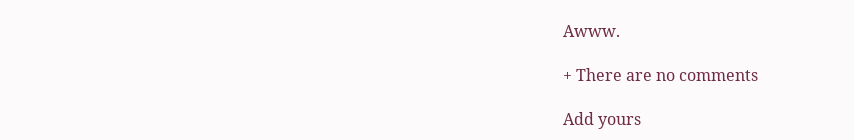Awww.

+ There are no comments

Add yours